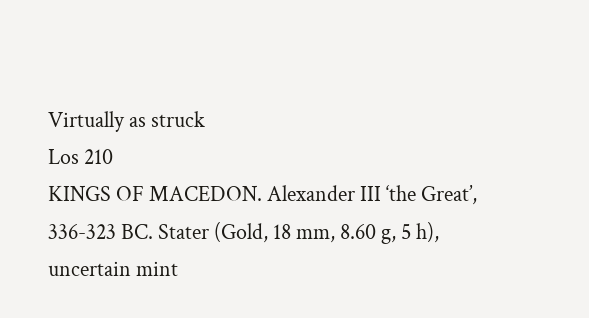Virtually as struck
Los 210
KINGS OF MACEDON. Alexander III ‘the Great’, 336-323 BC. Stater (Gold, 18 mm, 8.60 g, 5 h), uncertain mint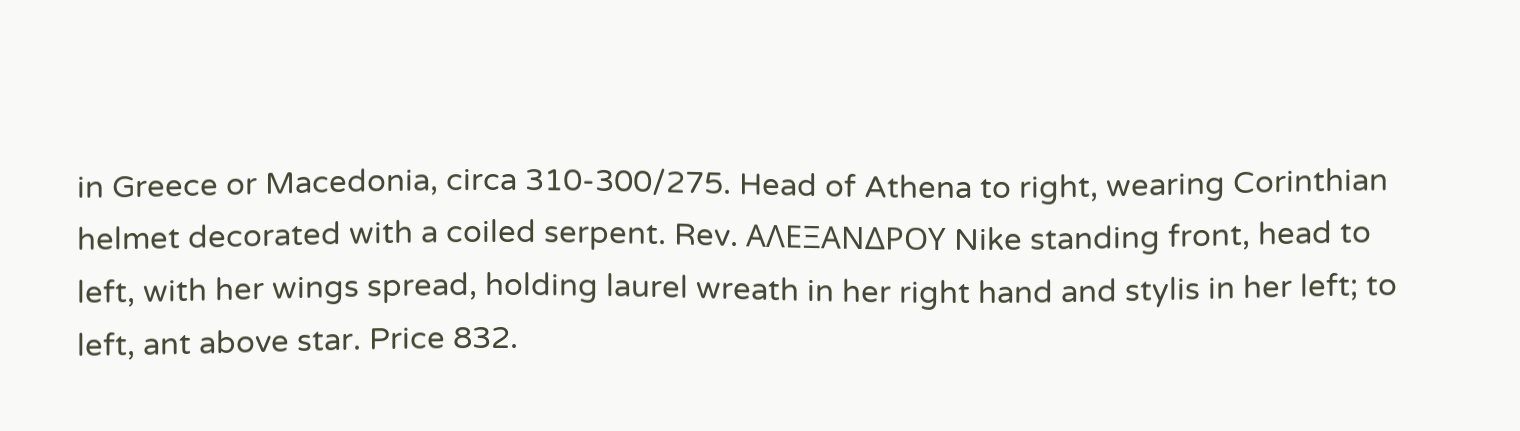in Greece or Macedonia, circa 310-300/275. Head of Athena to right, wearing Corinthian helmet decorated with a coiled serpent. Rev. AΛEΞANΔΡOΥ Nike standing front, head to left, with her wings spread, holding laurel wreath in her right hand and stylis in her left; to left, ant above star. Price 832.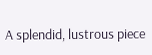A splendid, lustrous piece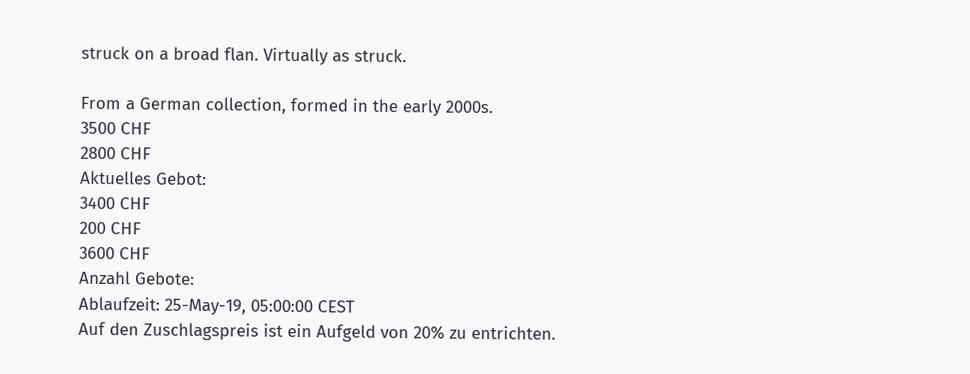struck on a broad flan. Virtually as struck.

From a German collection, formed in the early 2000s.
3500 CHF
2800 CHF
Aktuelles Gebot:
3400 CHF
200 CHF
3600 CHF
Anzahl Gebote:
Ablaufzeit: 25-May-19, 05:00:00 CEST
Auf den Zuschlagspreis ist ein Aufgeld von 20% zu entrichten.